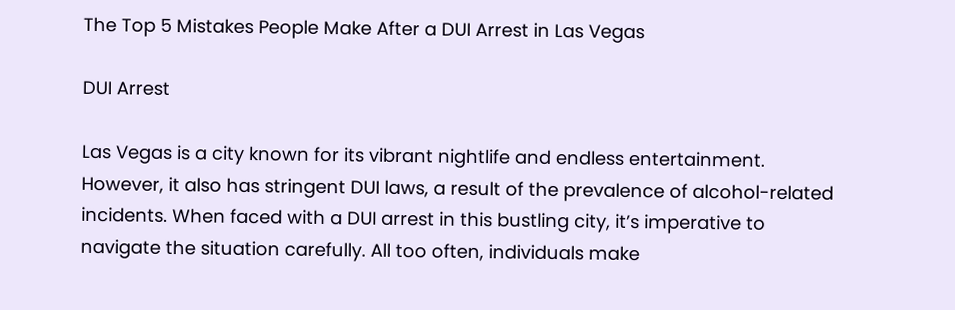The Top 5 Mistakes People Make After a DUI Arrest in Las Vegas

DUI Arrest

Las Vegas is a city known for its vibrant nightlife and endless entertainment. However, it also has stringent DUI laws, a result of the prevalence of alcohol-related incidents. When faced with a DUI arrest in this bustling city, it’s imperative to navigate the situation carefully. All too often, individuals make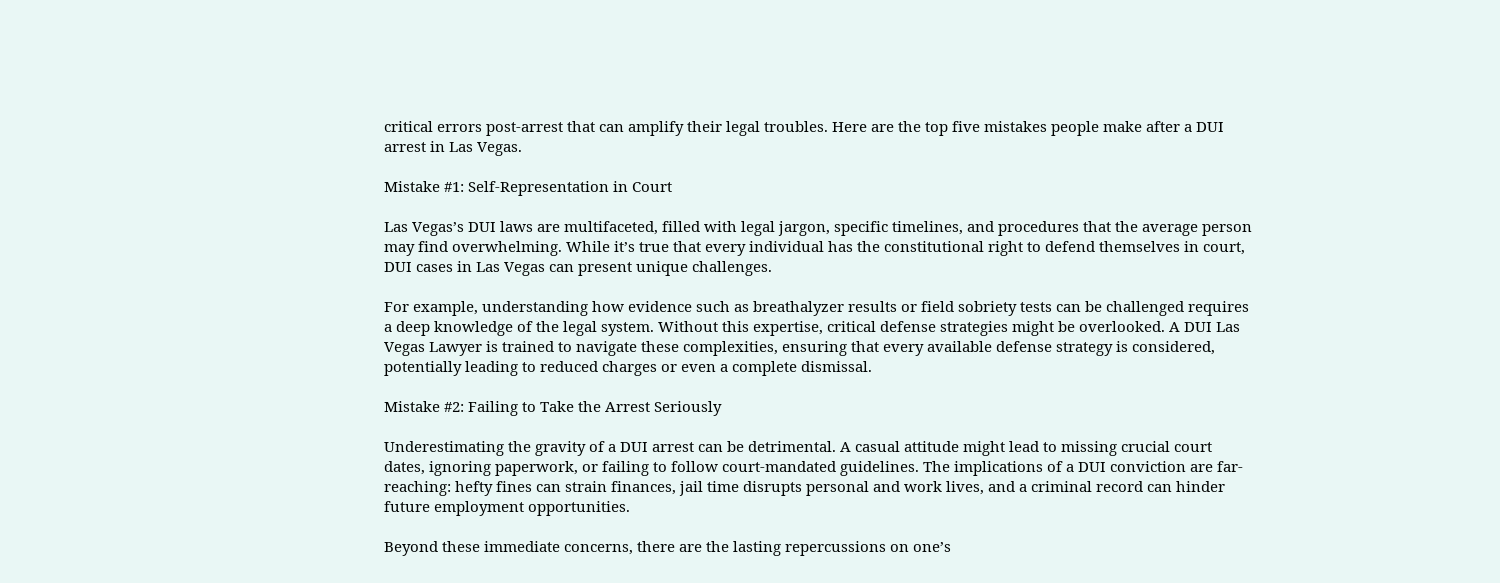critical errors post-arrest that can amplify their legal troubles. Here are the top five mistakes people make after a DUI arrest in Las Vegas.

Mistake #1: Self-Representation in Court

Las Vegas’s DUI laws are multifaceted, filled with legal jargon, specific timelines, and procedures that the average person may find overwhelming. While it’s true that every individual has the constitutional right to defend themselves in court, DUI cases in Las Vegas can present unique challenges.

For example, understanding how evidence such as breathalyzer results or field sobriety tests can be challenged requires a deep knowledge of the legal system. Without this expertise, critical defense strategies might be overlooked. A DUI Las Vegas Lawyer is trained to navigate these complexities, ensuring that every available defense strategy is considered, potentially leading to reduced charges or even a complete dismissal.

Mistake #2: Failing to Take the Arrest Seriously

Underestimating the gravity of a DUI arrest can be detrimental. A casual attitude might lead to missing crucial court dates, ignoring paperwork, or failing to follow court-mandated guidelines. The implications of a DUI conviction are far-reaching: hefty fines can strain finances, jail time disrupts personal and work lives, and a criminal record can hinder future employment opportunities.

Beyond these immediate concerns, there are the lasting repercussions on one’s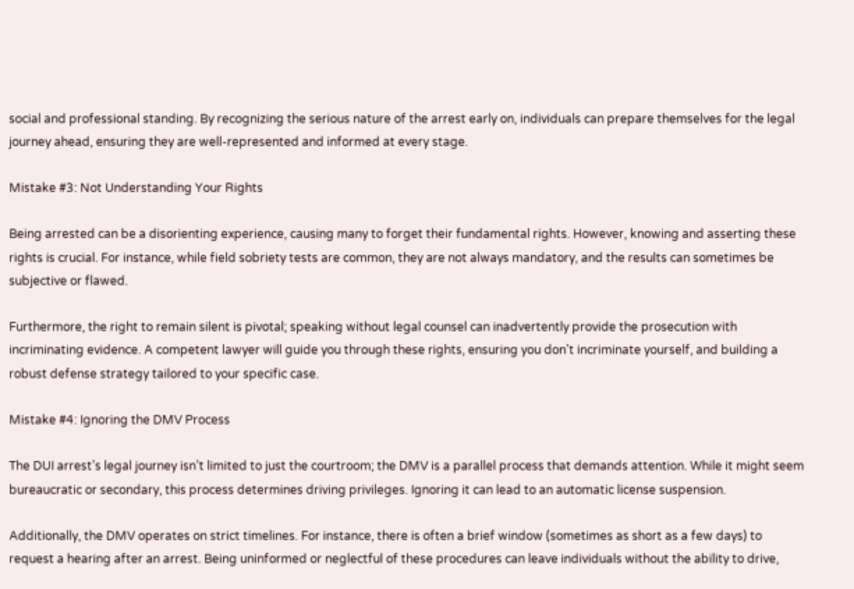social and professional standing. By recognizing the serious nature of the arrest early on, individuals can prepare themselves for the legal journey ahead, ensuring they are well-represented and informed at every stage.

Mistake #3: Not Understanding Your Rights

Being arrested can be a disorienting experience, causing many to forget their fundamental rights. However, knowing and asserting these rights is crucial. For instance, while field sobriety tests are common, they are not always mandatory, and the results can sometimes be subjective or flawed.

Furthermore, the right to remain silent is pivotal; speaking without legal counsel can inadvertently provide the prosecution with incriminating evidence. A competent lawyer will guide you through these rights, ensuring you don’t incriminate yourself, and building a robust defense strategy tailored to your specific case.

Mistake #4: Ignoring the DMV Process

The DUI arrest’s legal journey isn’t limited to just the courtroom; the DMV is a parallel process that demands attention. While it might seem bureaucratic or secondary, this process determines driving privileges. Ignoring it can lead to an automatic license suspension.

Additionally, the DMV operates on strict timelines. For instance, there is often a brief window (sometimes as short as a few days) to request a hearing after an arrest. Being uninformed or neglectful of these procedures can leave individuals without the ability to drive,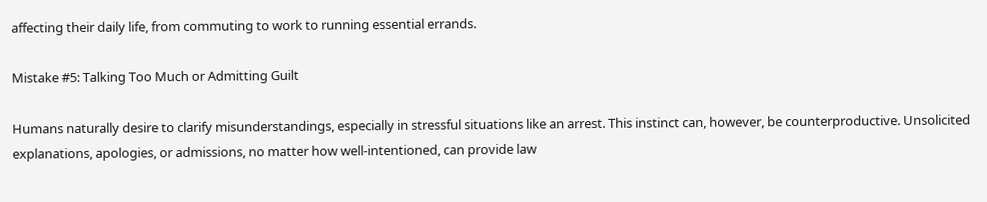affecting their daily life, from commuting to work to running essential errands.

Mistake #5: Talking Too Much or Admitting Guilt

Humans naturally desire to clarify misunderstandings, especially in stressful situations like an arrest. This instinct can, however, be counterproductive. Unsolicited explanations, apologies, or admissions, no matter how well-intentioned, can provide law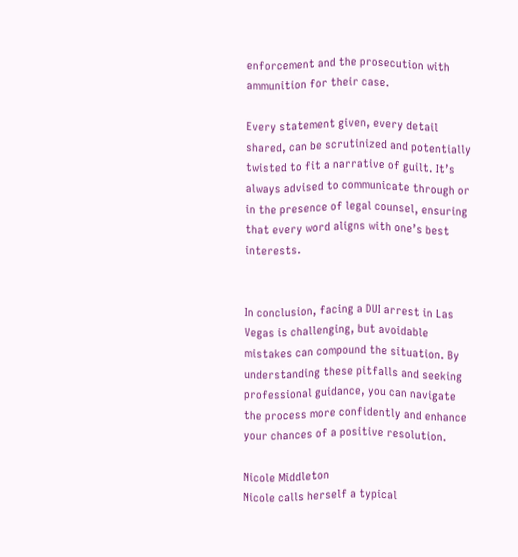enforcement and the prosecution with ammunition for their case.

Every statement given, every detail shared, can be scrutinized and potentially twisted to fit a narrative of guilt. It’s always advised to communicate through or in the presence of legal counsel, ensuring that every word aligns with one’s best interests.


In conclusion, facing a DUI arrest in Las Vegas is challenging, but avoidable mistakes can compound the situation. By understanding these pitfalls and seeking professional guidance, you can navigate the process more confidently and enhance your chances of a positive resolution.

Nicole Middleton
Nicole calls herself a typical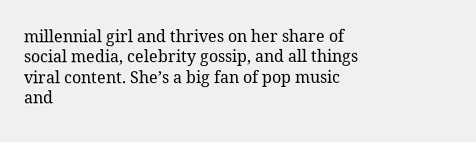millennial girl and thrives on her share of social media, celebrity gossip, and all things viral content. She’s a big fan of pop music and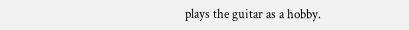plays the guitar as a hobby.